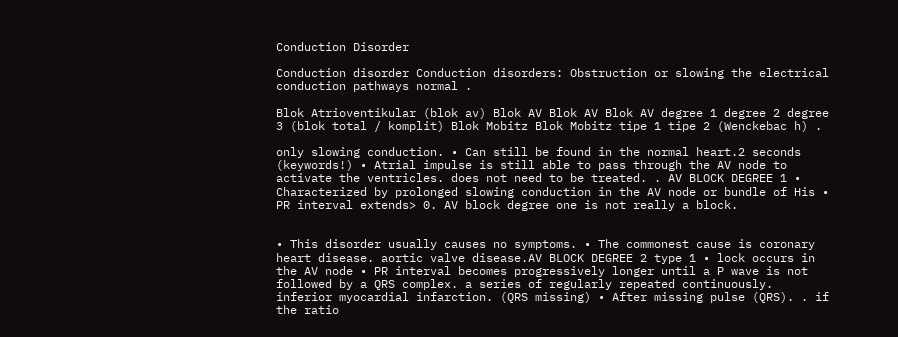Conduction Disorder

Conduction disorder Conduction disorders: Obstruction or slowing the electrical conduction pathways normal .

Blok Atrioventikular (blok av) Blok AV Blok AV Blok AV degree 1 degree 2 degree 3 (blok total / komplit) Blok Mobitz Blok Mobitz tipe 1 tipe 2 (Wenckebac h) .

only slowing conduction. • Can still be found in the normal heart.2 seconds (keywords!) • Atrial impulse is still able to pass through the AV node to activate the ventricles. does not need to be treated. . AV BLOCK DEGREE 1 • Characterized by prolonged slowing conduction in the AV node or bundle of His • PR interval extends> 0. AV block degree one is not really a block.


• This disorder usually causes no symptoms. • The commonest cause is coronary heart disease. aortic valve disease.AV BLOCK DEGREE 2 type 1 • lock occurs in the AV node • PR interval becomes progressively longer until a P wave is not followed by a QRS complex. a series of regularly repeated continuously. inferior myocardial infarction. (QRS missing) • After missing pulse (QRS). . if the ratio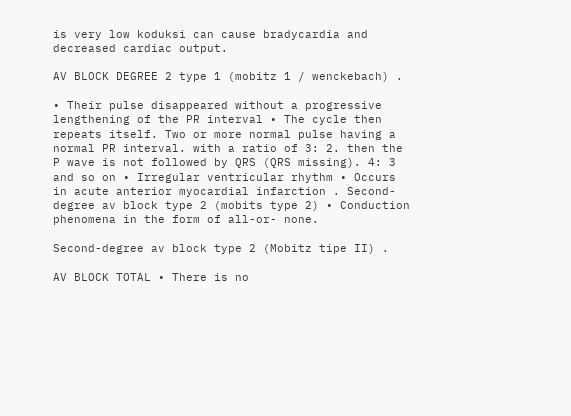is very low koduksi can cause bradycardia and decreased cardiac output.

AV BLOCK DEGREE 2 type 1 (mobitz 1 / wenckebach) .

• Their pulse disappeared without a progressive lengthening of the PR interval • The cycle then repeats itself. Two or more normal pulse having a normal PR interval. with a ratio of 3: 2. then the P wave is not followed by QRS (QRS missing). 4: 3 and so on • Irregular ventricular rhythm • Occurs in acute anterior myocardial infarction . Second-degree av block type 2 (mobits type 2) • Conduction phenomena in the form of all-or- none.

Second-degree av block type 2 (Mobitz tipe II) .

AV BLOCK TOTAL • There is no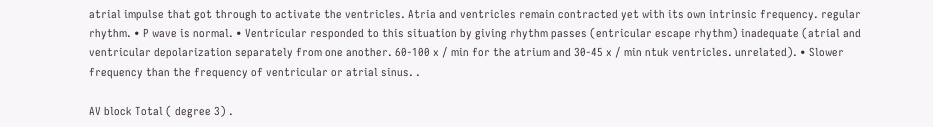atrial impulse that got through to activate the ventricles. Atria and ventricles remain contracted yet with its own intrinsic frequency. regular rhythm. • P wave is normal. • Ventricular responded to this situation by giving rhythm passes (entricular escape rhythm) inadequate (atrial and ventricular depolarization separately from one another. 60-100 x / min for the atrium and 30-45 x / min ntuk ventricles. unrelated). • Slower frequency than the frequency of ventricular or atrial sinus. .

AV block Total ( degree 3) .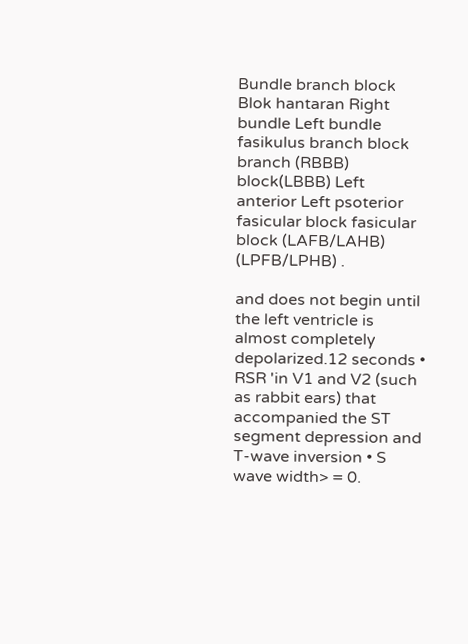Bundle branch block Blok hantaran Right bundle Left bundle fasikulus branch block branch (RBBB) block(LBBB) Left anterior Left psoterior fasicular block fasicular block (LAFB/LAHB) (LPFB/LPHB) .

and does not begin until the left ventricle is almost completely depolarized.12 seconds • RSR 'in V1 and V2 (such as rabbit ears) that accompanied the ST segment depression and T-wave inversion • S wave width> = 0.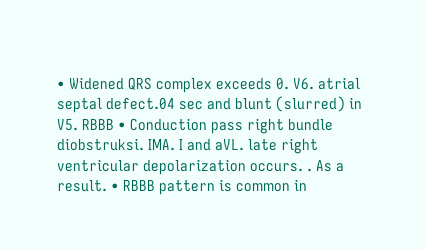• Widened QRS complex exceeds 0. V6. atrial septal defect.04 sec and blunt (slurred) in V5. RBBB • Conduction pass right bundle diobstruksi. IMA. I and aVL. late right ventricular depolarization occurs. . As a result. • RBBB pattern is common in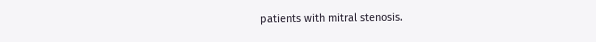patients with mitral stenosis.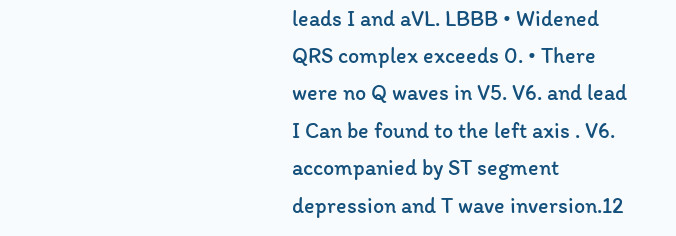leads I and aVL. LBBB • Widened QRS complex exceeds 0. • There were no Q waves in V5. V6. and lead I Can be found to the left axis . V6. accompanied by ST segment depression and T wave inversion.12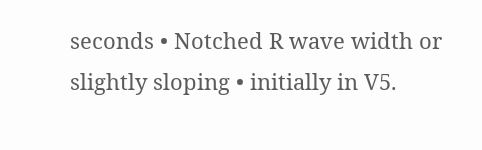seconds • Notched R wave width or slightly sloping • initially in V5.